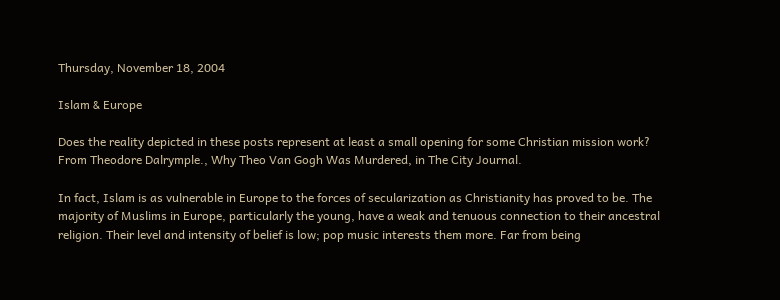Thursday, November 18, 2004

Islam & Europe

Does the reality depicted in these posts represent at least a small opening for some Christian mission work?
From Theodore Dalrymple., Why Theo Van Gogh Was Murdered, in The City Journal.

In fact, Islam is as vulnerable in Europe to the forces of secularization as Christianity has proved to be. The majority of Muslims in Europe, particularly the young, have a weak and tenuous connection to their ancestral religion. Their level and intensity of belief is low; pop music interests them more. Far from being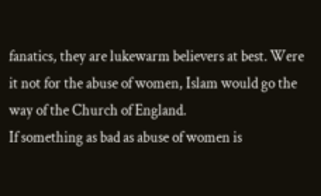fanatics, they are lukewarm believers at best. Were it not for the abuse of women, Islam would go the way of the Church of England.
If something as bad as abuse of women is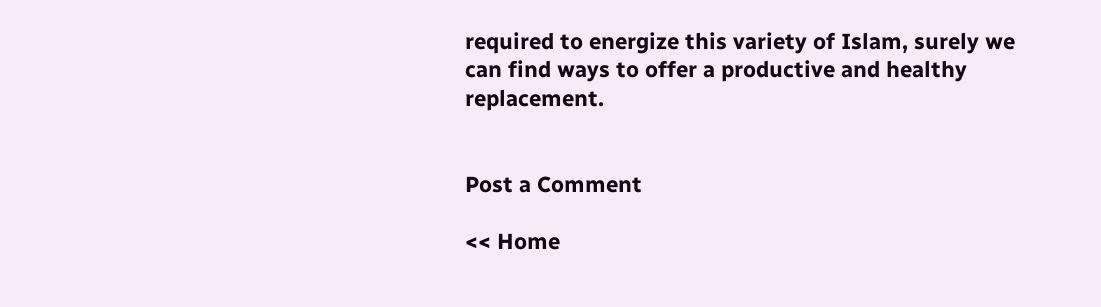required to energize this variety of Islam, surely we can find ways to offer a productive and healthy replacement.


Post a Comment

<< Home